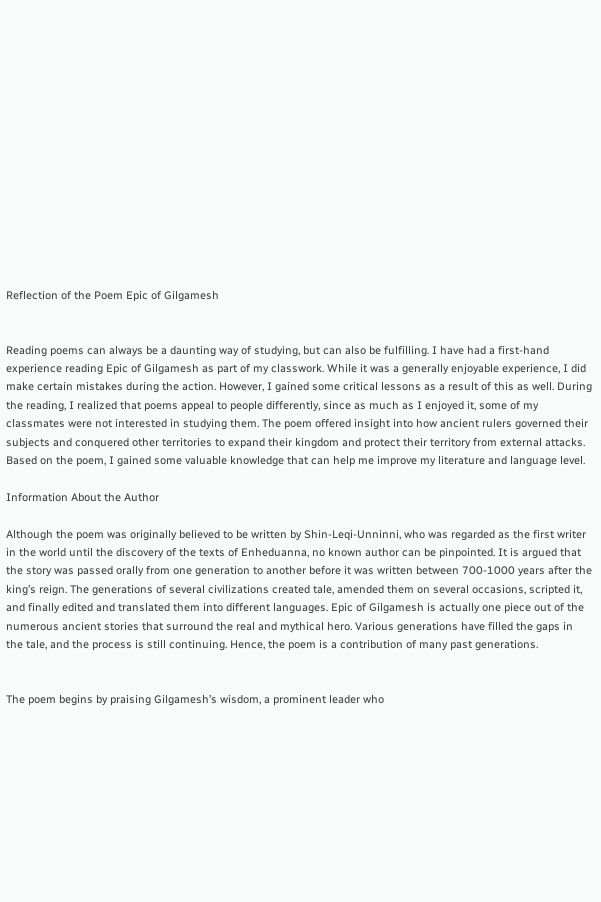Reflection of the Poem Epic of Gilgamesh


Reading poems can always be a daunting way of studying, but can also be fulfilling. I have had a first-hand experience reading Epic of Gilgamesh as part of my classwork. While it was a generally enjoyable experience, I did make certain mistakes during the action. However, I gained some critical lessons as a result of this as well. During the reading, I realized that poems appeal to people differently, since as much as I enjoyed it, some of my classmates were not interested in studying them. The poem offered insight into how ancient rulers governed their subjects and conquered other territories to expand their kingdom and protect their territory from external attacks. Based on the poem, I gained some valuable knowledge that can help me improve my literature and language level.

Information About the Author

Although the poem was originally believed to be written by Shin-Leqi-Unninni, who was regarded as the first writer in the world until the discovery of the texts of Enheduanna, no known author can be pinpointed. It is argued that the story was passed orally from one generation to another before it was written between 700-1000 years after the king’s reign. The generations of several civilizations created tale, amended them on several occasions, scripted it, and finally edited and translated them into different languages. Epic of Gilgamesh is actually one piece out of the numerous ancient stories that surround the real and mythical hero. Various generations have filled the gaps in the tale, and the process is still continuing. Hence, the poem is a contribution of many past generations.


The poem begins by praising Gilgamesh’s wisdom, a prominent leader who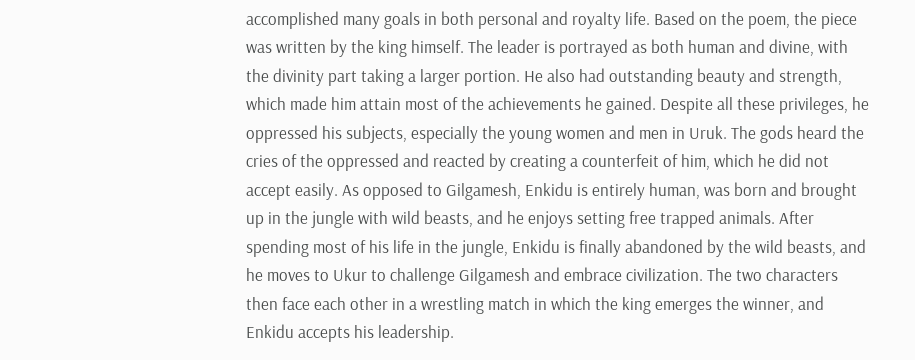accomplished many goals in both personal and royalty life. Based on the poem, the piece was written by the king himself. The leader is portrayed as both human and divine, with the divinity part taking a larger portion. He also had outstanding beauty and strength, which made him attain most of the achievements he gained. Despite all these privileges, he oppressed his subjects, especially the young women and men in Uruk. The gods heard the cries of the oppressed and reacted by creating a counterfeit of him, which he did not accept easily. As opposed to Gilgamesh, Enkidu is entirely human, was born and brought up in the jungle with wild beasts, and he enjoys setting free trapped animals. After spending most of his life in the jungle, Enkidu is finally abandoned by the wild beasts, and he moves to Ukur to challenge Gilgamesh and embrace civilization. The two characters then face each other in a wrestling match in which the king emerges the winner, and Enkidu accepts his leadership.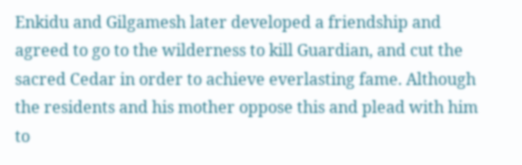Enkidu and Gilgamesh later developed a friendship and agreed to go to the wilderness to kill Guardian, and cut the sacred Cedar in order to achieve everlasting fame. Although the residents and his mother oppose this and plead with him to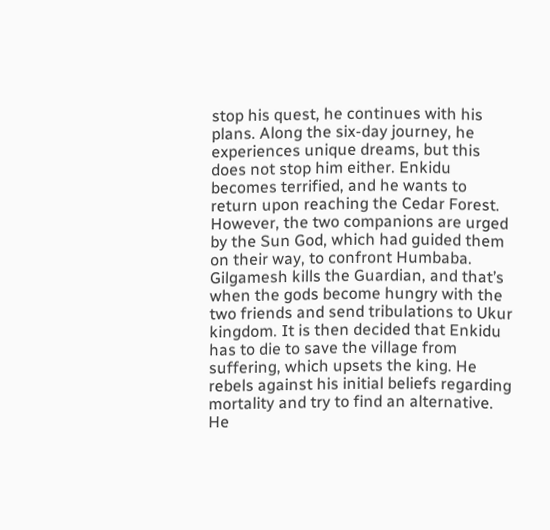stop his quest, he continues with his plans. Along the six-day journey, he experiences unique dreams, but this does not stop him either. Enkidu becomes terrified, and he wants to return upon reaching the Cedar Forest. However, the two companions are urged by the Sun God, which had guided them on their way, to confront Humbaba. Gilgamesh kills the Guardian, and that’s when the gods become hungry with the two friends and send tribulations to Ukur kingdom. It is then decided that Enkidu has to die to save the village from suffering, which upsets the king. He rebels against his initial beliefs regarding mortality and try to find an alternative. He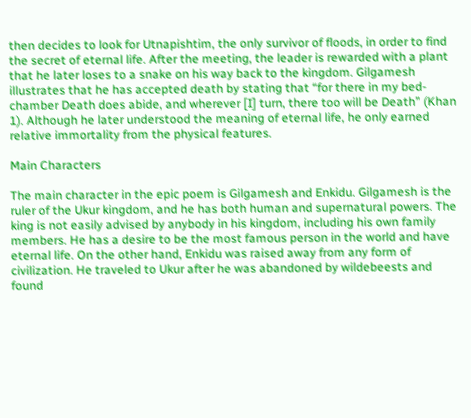then decides to look for Utnapishtim, the only survivor of floods, in order to find the secret of eternal life. After the meeting, the leader is rewarded with a plant that he later loses to a snake on his way back to the kingdom. Gilgamesh illustrates that he has accepted death by stating that “for there in my bed-chamber Death does abide, and wherever [I] turn, there too will be Death” (Khan 1). Although he later understood the meaning of eternal life, he only earned relative immortality from the physical features.

Main Characters

The main character in the epic poem is Gilgamesh and Enkidu. Gilgamesh is the ruler of the Ukur kingdom, and he has both human and supernatural powers. The king is not easily advised by anybody in his kingdom, including his own family members. He has a desire to be the most famous person in the world and have eternal life. On the other hand, Enkidu was raised away from any form of civilization. He traveled to Ukur after he was abandoned by wildebeests and found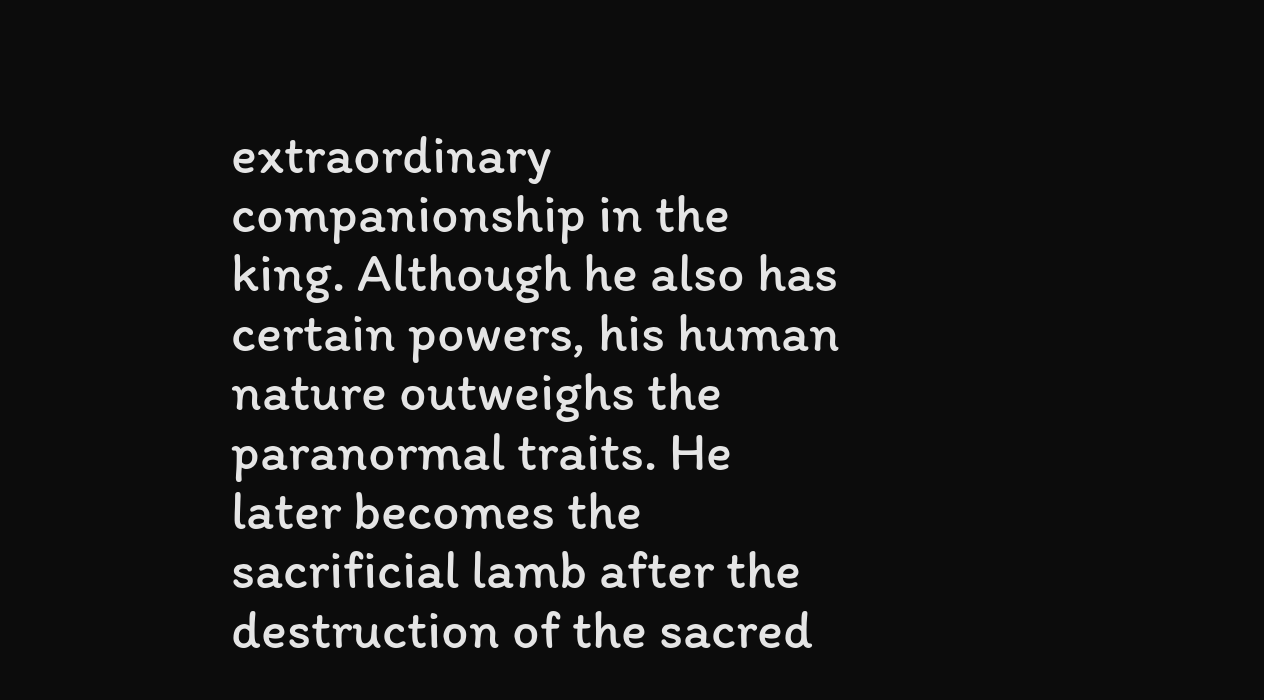extraordinary companionship in the king. Although he also has certain powers, his human nature outweighs the paranormal traits. He later becomes the sacrificial lamb after the destruction of the sacred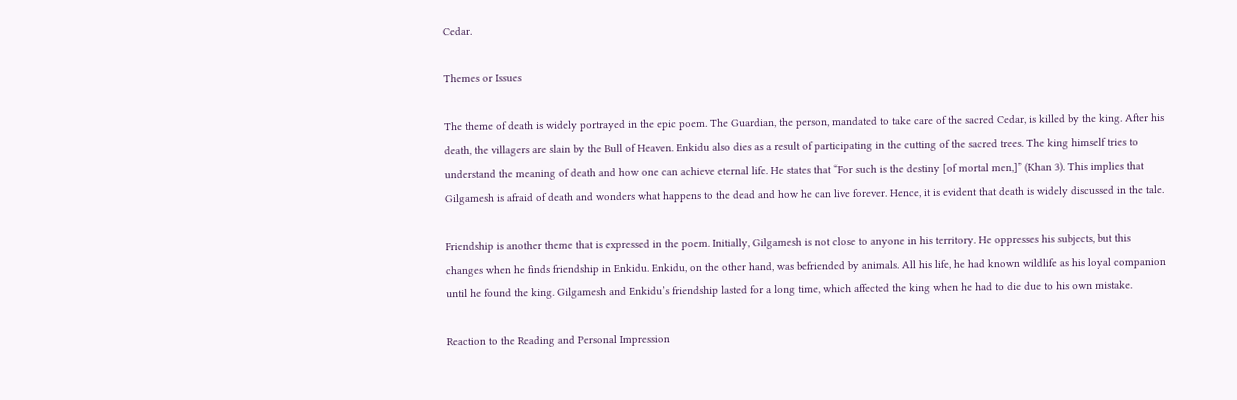Cedar.

Themes or Issues

The theme of death is widely portrayed in the epic poem. The Guardian, the person, mandated to take care of the sacred Cedar, is killed by the king. After his death, the villagers are slain by the Bull of Heaven. Enkidu also dies as a result of participating in the cutting of the sacred trees. The king himself tries to understand the meaning of death and how one can achieve eternal life. He states that “For such is the destiny [of mortal men,]” (Khan 3). This implies that Gilgamesh is afraid of death and wonders what happens to the dead and how he can live forever. Hence, it is evident that death is widely discussed in the tale.

Friendship is another theme that is expressed in the poem. Initially, Gilgamesh is not close to anyone in his territory. He oppresses his subjects, but this changes when he finds friendship in Enkidu. Enkidu, on the other hand, was befriended by animals. All his life, he had known wildlife as his loyal companion until he found the king. Gilgamesh and Enkidu’s friendship lasted for a long time, which affected the king when he had to die due to his own mistake.

Reaction to the Reading and Personal Impression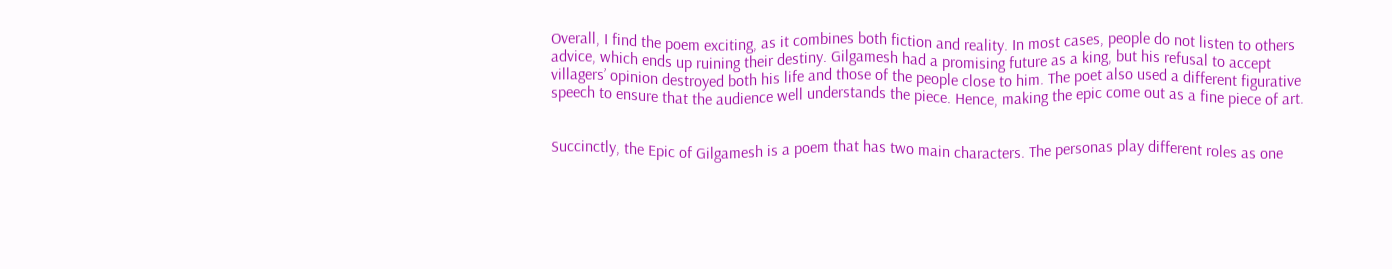Overall, I find the poem exciting, as it combines both fiction and reality. In most cases, people do not listen to others advice, which ends up ruining their destiny. Gilgamesh had a promising future as a king, but his refusal to accept villagers’ opinion destroyed both his life and those of the people close to him. The poet also used a different figurative speech to ensure that the audience well understands the piece. Hence, making the epic come out as a fine piece of art.


Succinctly, the Epic of Gilgamesh is a poem that has two main characters. The personas play different roles as one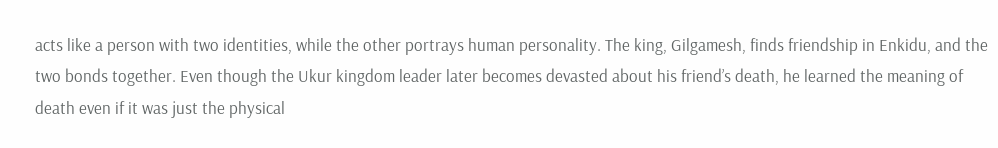acts like a person with two identities, while the other portrays human personality. The king, Gilgamesh, finds friendship in Enkidu, and the two bonds together. Even though the Ukur kingdom leader later becomes devasted about his friend’s death, he learned the meaning of death even if it was just the physical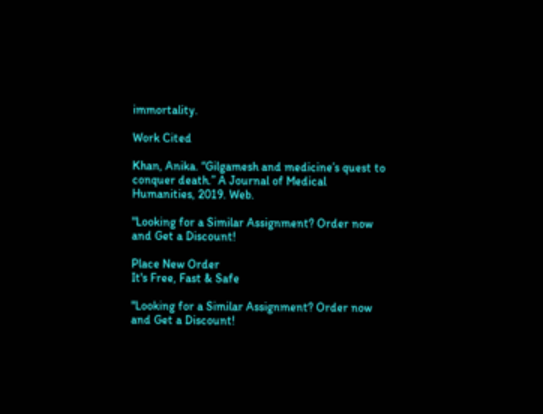immortality.

Work Cited

Khan, Anika. “Gilgamesh and medicine’s quest to conquer death.” A Journal of Medical Humanities, 2019. Web.

"Looking for a Similar Assignment? Order now and Get a Discount!

Place New Order
It's Free, Fast & Safe

"Looking for a Similar Assignment? Order now and Get a Discount!